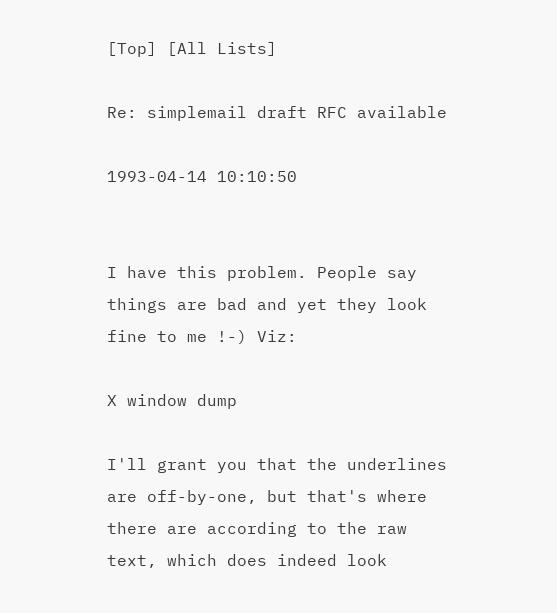[Top] [All Lists]

Re: simplemail draft RFC available

1993-04-14 10:10:50


I have this problem. People say things are bad and yet they look fine to me !-) Viz:

X window dump

I'll grant you that the underlines are off-by-one, but that's where there are according to the raw text, which does indeed look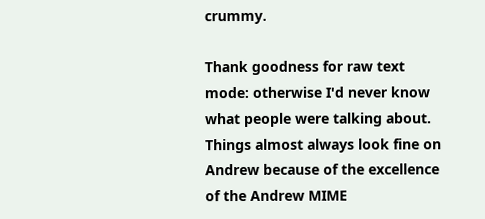crummy.

Thank goodness for raw text mode: otherwise I'd never know what people were talking about. Things almost always look fine on Andrew because of the excellence of the Andrew MIME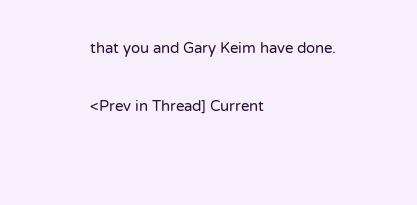that you and Gary Keim have done.

<Prev in Thread] Current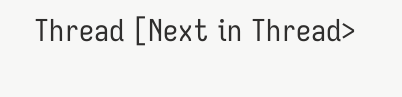Thread [Next in Thread>